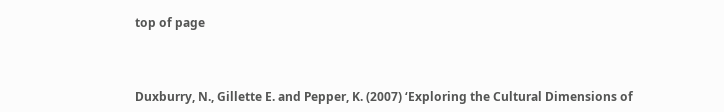top of page



Duxburry, N., Gillette E. and Pepper, K. (2007) ‘Exploring the Cultural Dimensions of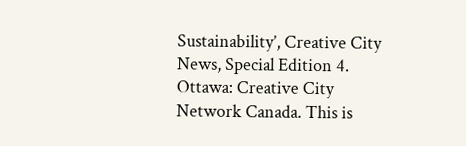Sustainability’, Creative City News, Special Edition 4. Ottawa: Creative City Network Canada. This is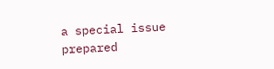a special issue prepared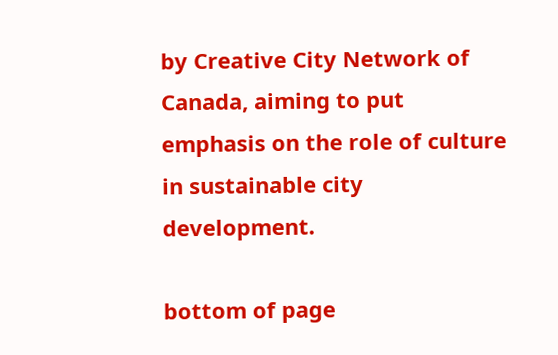by Creative City Network of Canada, aiming to put emphasis on the role of culture in sustainable city development.

bottom of page